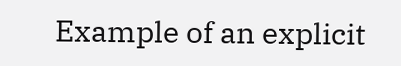Example of an explicit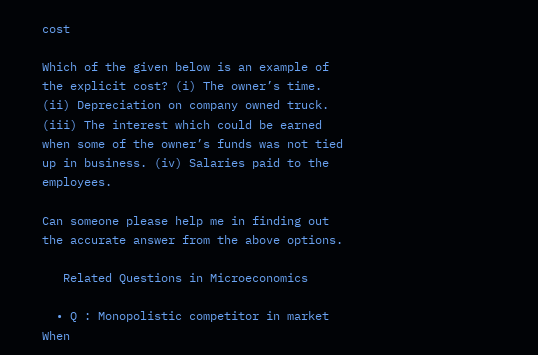cost

Which of the given below is an example of the explicit cost? (i) The owner’s time. (ii) Depreciation on company owned truck. (iii) The interest which could be earned when some of the owner’s funds was not tied up in business. (iv) Salaries paid to the employees.

Can someone please help me in finding out the accurate answer from the above options.

   Related Questions in Microeconomics

  • Q : Monopolistic competitor in market When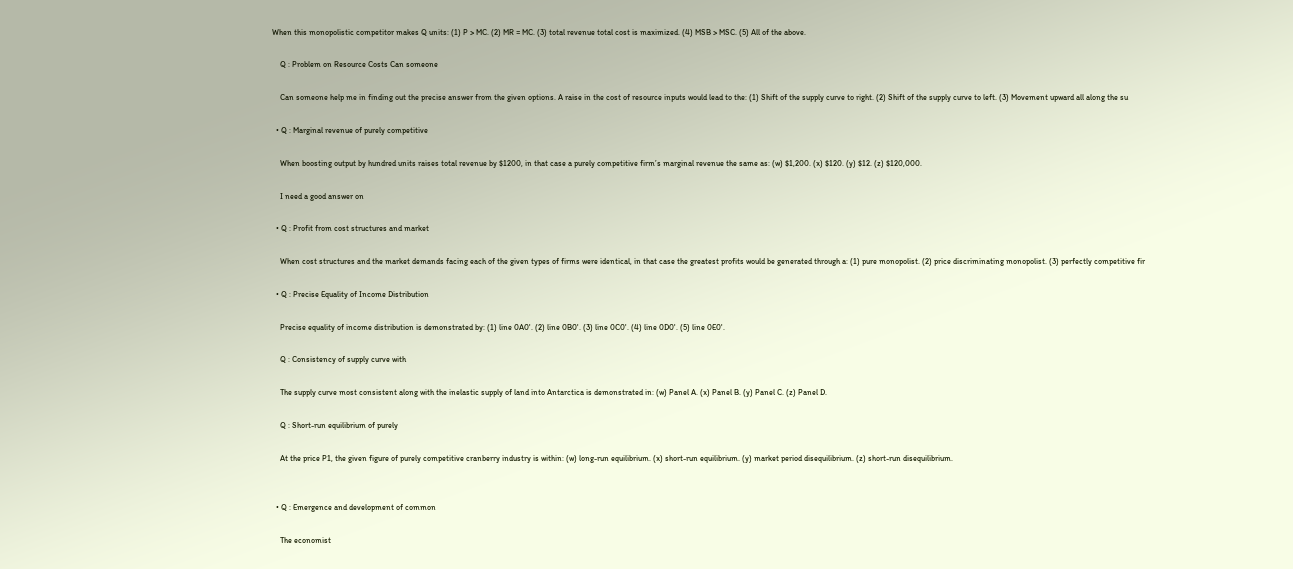When this monopolistic competitor makes Q units: (1) P > MC. (2) MR = MC. (3) total revenue total cost is maximized. (4) MSB > MSC. (5) All of the above.

    Q : Problem on Resource Costs Can someone

    Can someone help me in finding out the precise answer from the given options. A raise in the cost of resource inputs would lead to the: (1) Shift of the supply curve to right. (2) Shift of the supply curve to left. (3) Movement upward all along the su

  • Q : Marginal revenue of purely competitive

    When boosting output by hundred units raises total revenue by $1200, in that case a purely competitive firm’s marginal revenue the same as: (w) $1,200. (x) $120. (y) $12. (z) $120,000.

    I need a good answer on

  • Q : Profit from cost structures and market

    When cost structures and the market demands facing each of the given types of firms were identical, in that case the greatest profits would be generated through a: (1) pure monopolist. (2) price discriminating monopolist. (3) perfectly competitive fir

  • Q : Precise Equality of Income Distribution

    Precise equality of income distribution is demonstrated by: (1) line 0A0'. (2) line 0B0'. (3) line 0C0'. (4) line 0D0'. (5) line 0E0'.

    Q : Consistency of supply curve with

    The supply curve most consistent along with the inelastic supply of land into Antarctica is demonstrated in: (w) Panel A. (x) Panel B. (y) Panel C. (z) Panel D.

    Q : Short-run equilibrium of purely

    At the price P1, the given figure of purely competitive cranberry industry is within: (w) long-run equilibrium. (x) short-run equilibrium. (y) market period disequilibrium. (z) short-run disequilibrium.


  • Q : Emergence and development of common

    The economist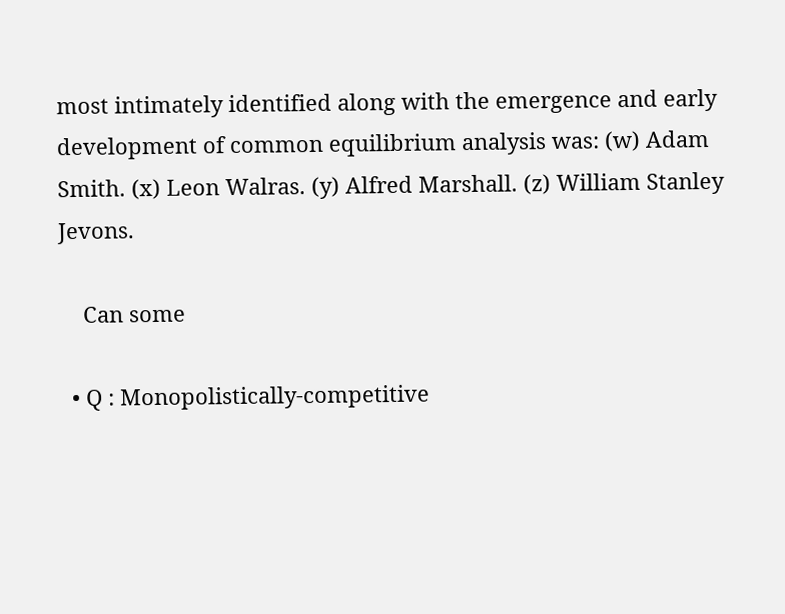most intimately identified along with the emergence and early development of common equilibrium analysis was: (w) Adam Smith. (x) Leon Walras. (y) Alfred Marshall. (z) William Stanley Jevons.

    Can some

  • Q : Monopolistically-competitive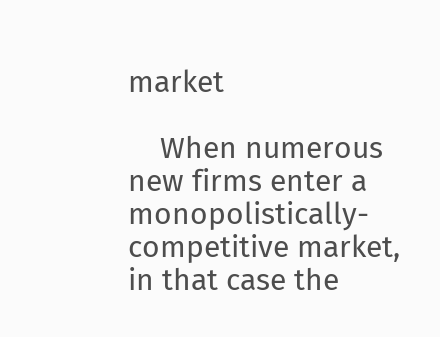market

    When numerous new firms enter a monopolistically-competitive market, in that case the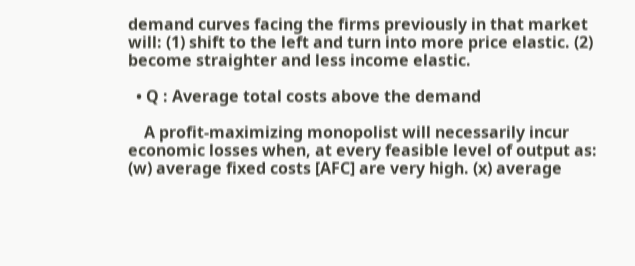demand curves facing the firms previously in that market will: (1) shift to the left and turn into more price elastic. (2) become straighter and less income elastic.

  • Q : Average total costs above the demand

    A profit-maximizing monopolist will necessarily incur economic losses when, at every feasible level of output as: (w) average fixed costs [AFC] are very high. (x) average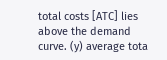total costs [ATC] lies above the demand curve. (y) average tota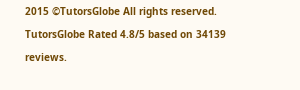2015 ©TutorsGlobe All rights reserved. TutorsGlobe Rated 4.8/5 based on 34139 reviews.